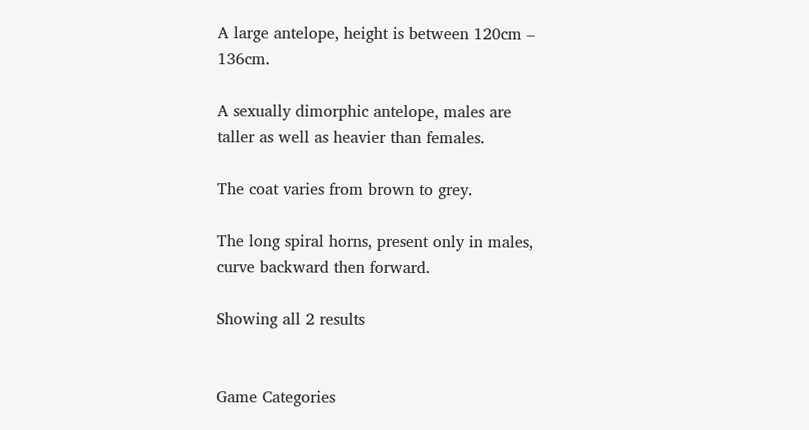A large antelope, height is between 120cm – 136cm.

A sexually dimorphic antelope, males are taller as well as heavier than females.

The coat varies from brown to grey.

The long spiral horns, present only in males, curve backward then forward.

Showing all 2 results


Game Categories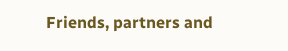Friends, partners and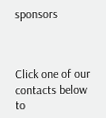sponsors



Click one of our contacts below to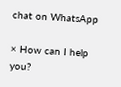chat on WhatsApp

× How can I help you?